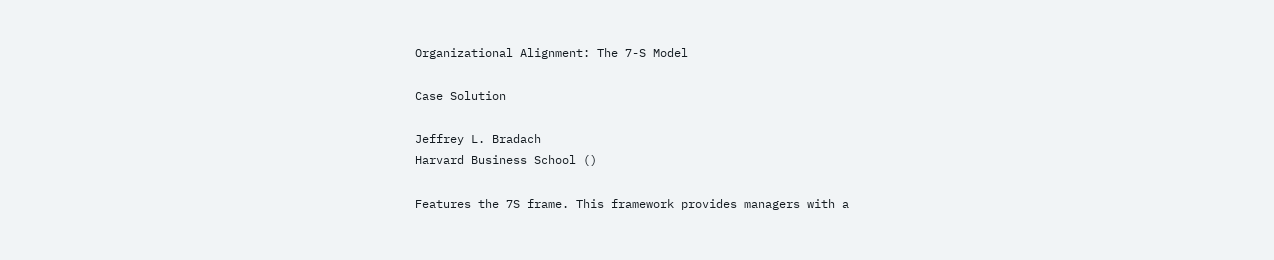Organizational Alignment: The 7-S Model

Case Solution

Jeffrey L. Bradach
Harvard Business School ()

Features the 7S frame. This framework provides managers with a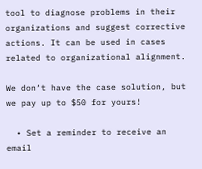tool to diagnose problems in their organizations and suggest corrective actions. It can be used in cases related to organizational alignment.

We don‘t have the case solution, but we pay up to $50 for yours!

  • Set a reminder to receive an email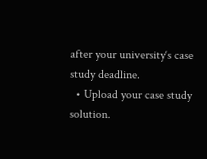after your university‘s case study deadline.
  • Upload your case study solution.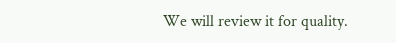We will review it for quality.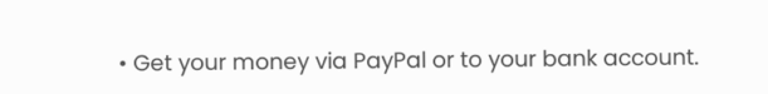• Get your money via PayPal or to your bank account.